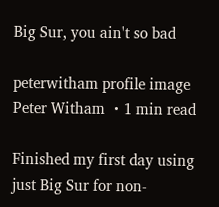Big Sur, you ain't so bad

peterwitham profile image Peter Witham ・1 min read

Finished my first day using just Big Sur for non-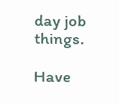day job things.

Have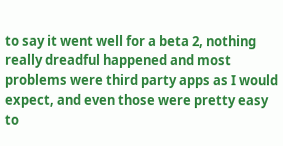to say it went well for a beta 2, nothing really dreadful happened and most problems were third party apps as I would expect, and even those were pretty easy to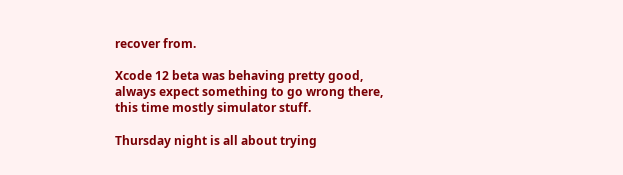recover from.

Xcode 12 beta was behaving pretty good, always expect something to go wrong there, this time mostly simulator stuff.

Thursday night is all about trying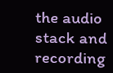the audio stack and recording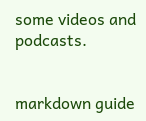some videos and podcasts.


markdown guide